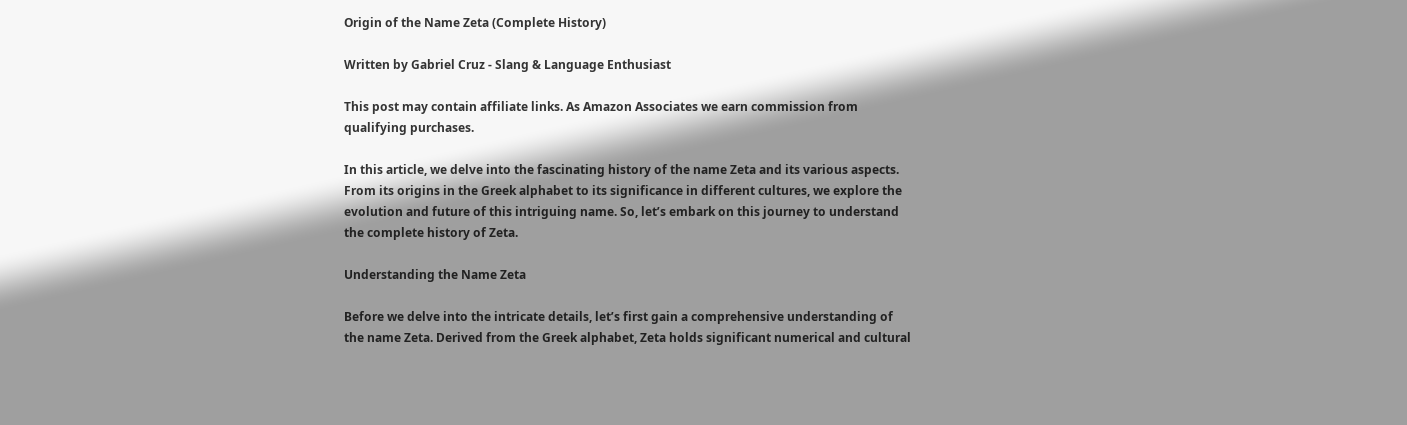Origin of the Name Zeta (Complete History)

Written by Gabriel Cruz - Slang & Language Enthusiast

This post may contain affiliate links. As Amazon Associates we earn commission from qualifying purchases.

In this article, we delve into the fascinating history of the name Zeta and its various aspects. From its origins in the Greek alphabet to its significance in different cultures, we explore the evolution and future of this intriguing name. So, let’s embark on this journey to understand the complete history of Zeta.

Understanding the Name Zeta

Before we delve into the intricate details, let’s first gain a comprehensive understanding of the name Zeta. Derived from the Greek alphabet, Zeta holds significant numerical and cultural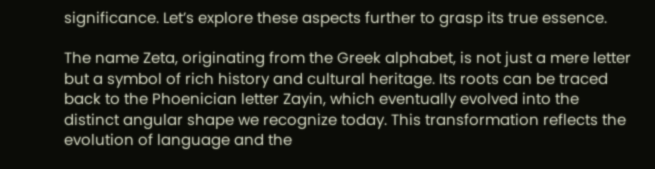significance. Let’s explore these aspects further to grasp its true essence.

The name Zeta, originating from the Greek alphabet, is not just a mere letter but a symbol of rich history and cultural heritage. Its roots can be traced back to the Phoenician letter Zayin, which eventually evolved into the distinct angular shape we recognize today. This transformation reflects the evolution of language and the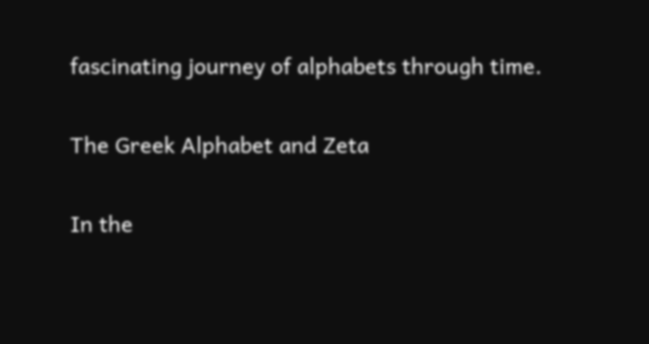fascinating journey of alphabets through time.

The Greek Alphabet and Zeta

In the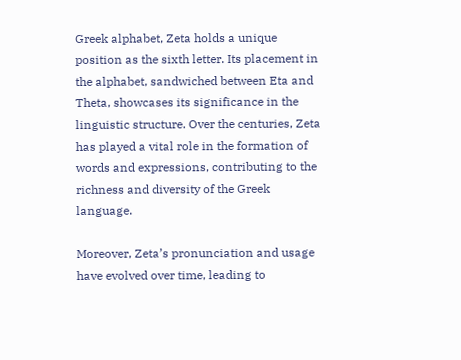Greek alphabet, Zeta holds a unique position as the sixth letter. Its placement in the alphabet, sandwiched between Eta and Theta, showcases its significance in the linguistic structure. Over the centuries, Zeta has played a vital role in the formation of words and expressions, contributing to the richness and diversity of the Greek language.

Moreover, Zeta’s pronunciation and usage have evolved over time, leading to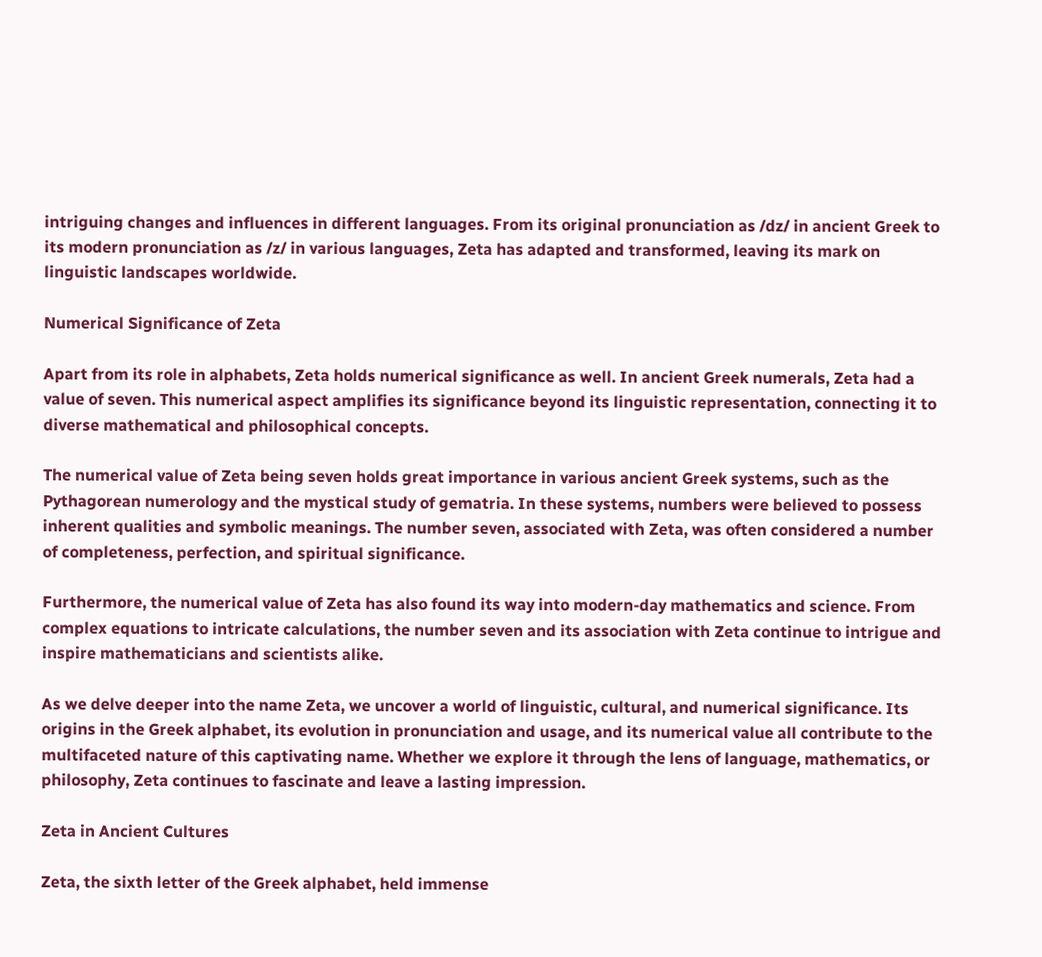intriguing changes and influences in different languages. From its original pronunciation as /dz/ in ancient Greek to its modern pronunciation as /z/ in various languages, Zeta has adapted and transformed, leaving its mark on linguistic landscapes worldwide.

Numerical Significance of Zeta

Apart from its role in alphabets, Zeta holds numerical significance as well. In ancient Greek numerals, Zeta had a value of seven. This numerical aspect amplifies its significance beyond its linguistic representation, connecting it to diverse mathematical and philosophical concepts.

The numerical value of Zeta being seven holds great importance in various ancient Greek systems, such as the Pythagorean numerology and the mystical study of gematria. In these systems, numbers were believed to possess inherent qualities and symbolic meanings. The number seven, associated with Zeta, was often considered a number of completeness, perfection, and spiritual significance.

Furthermore, the numerical value of Zeta has also found its way into modern-day mathematics and science. From complex equations to intricate calculations, the number seven and its association with Zeta continue to intrigue and inspire mathematicians and scientists alike.

As we delve deeper into the name Zeta, we uncover a world of linguistic, cultural, and numerical significance. Its origins in the Greek alphabet, its evolution in pronunciation and usage, and its numerical value all contribute to the multifaceted nature of this captivating name. Whether we explore it through the lens of language, mathematics, or philosophy, Zeta continues to fascinate and leave a lasting impression.

Zeta in Ancient Cultures

Zeta, the sixth letter of the Greek alphabet, held immense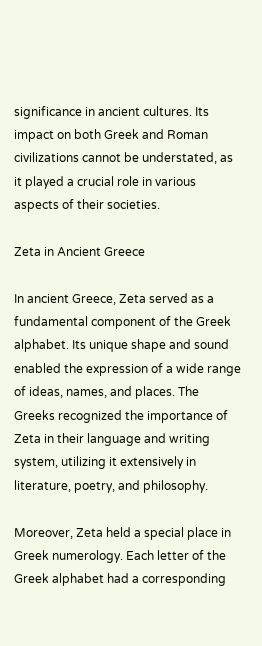significance in ancient cultures. Its impact on both Greek and Roman civilizations cannot be understated, as it played a crucial role in various aspects of their societies.

Zeta in Ancient Greece

In ancient Greece, Zeta served as a fundamental component of the Greek alphabet. Its unique shape and sound enabled the expression of a wide range of ideas, names, and places. The Greeks recognized the importance of Zeta in their language and writing system, utilizing it extensively in literature, poetry, and philosophy.

Moreover, Zeta held a special place in Greek numerology. Each letter of the Greek alphabet had a corresponding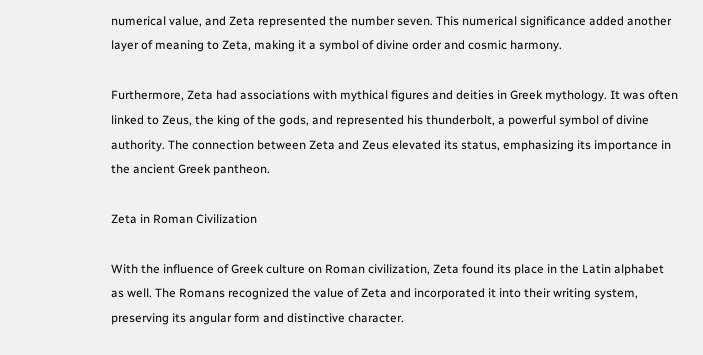numerical value, and Zeta represented the number seven. This numerical significance added another layer of meaning to Zeta, making it a symbol of divine order and cosmic harmony.

Furthermore, Zeta had associations with mythical figures and deities in Greek mythology. It was often linked to Zeus, the king of the gods, and represented his thunderbolt, a powerful symbol of divine authority. The connection between Zeta and Zeus elevated its status, emphasizing its importance in the ancient Greek pantheon.

Zeta in Roman Civilization

With the influence of Greek culture on Roman civilization, Zeta found its place in the Latin alphabet as well. The Romans recognized the value of Zeta and incorporated it into their writing system, preserving its angular form and distinctive character.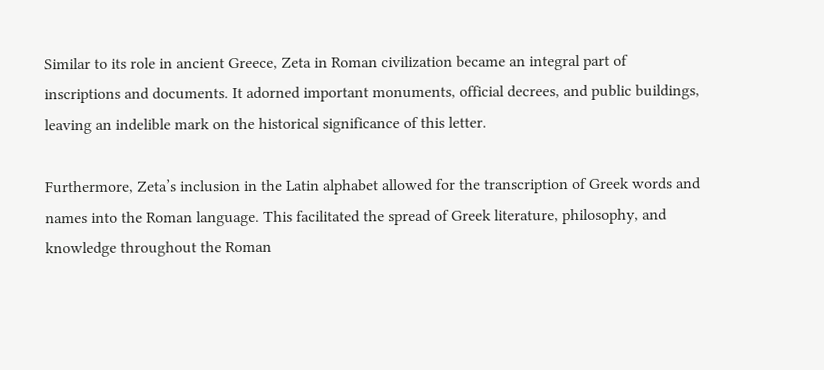Similar to its role in ancient Greece, Zeta in Roman civilization became an integral part of inscriptions and documents. It adorned important monuments, official decrees, and public buildings, leaving an indelible mark on the historical significance of this letter.

Furthermore, Zeta’s inclusion in the Latin alphabet allowed for the transcription of Greek words and names into the Roman language. This facilitated the spread of Greek literature, philosophy, and knowledge throughout the Roman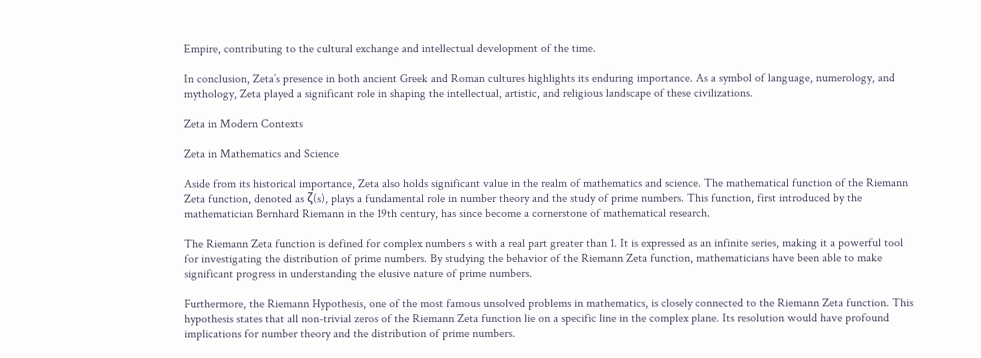Empire, contributing to the cultural exchange and intellectual development of the time.

In conclusion, Zeta’s presence in both ancient Greek and Roman cultures highlights its enduring importance. As a symbol of language, numerology, and mythology, Zeta played a significant role in shaping the intellectual, artistic, and religious landscape of these civilizations.

Zeta in Modern Contexts

Zeta in Mathematics and Science

Aside from its historical importance, Zeta also holds significant value in the realm of mathematics and science. The mathematical function of the Riemann Zeta function, denoted as ζ(s), plays a fundamental role in number theory and the study of prime numbers. This function, first introduced by the mathematician Bernhard Riemann in the 19th century, has since become a cornerstone of mathematical research.

The Riemann Zeta function is defined for complex numbers s with a real part greater than 1. It is expressed as an infinite series, making it a powerful tool for investigating the distribution of prime numbers. By studying the behavior of the Riemann Zeta function, mathematicians have been able to make significant progress in understanding the elusive nature of prime numbers.

Furthermore, the Riemann Hypothesis, one of the most famous unsolved problems in mathematics, is closely connected to the Riemann Zeta function. This hypothesis states that all non-trivial zeros of the Riemann Zeta function lie on a specific line in the complex plane. Its resolution would have profound implications for number theory and the distribution of prime numbers.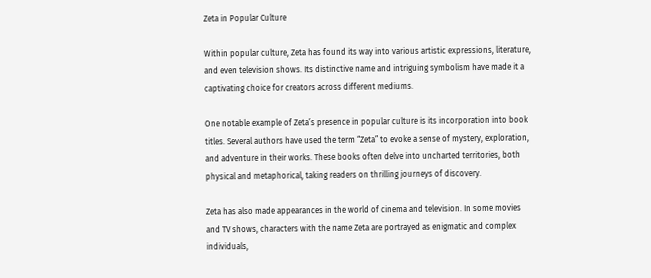Zeta in Popular Culture

Within popular culture, Zeta has found its way into various artistic expressions, literature, and even television shows. Its distinctive name and intriguing symbolism have made it a captivating choice for creators across different mediums.

One notable example of Zeta’s presence in popular culture is its incorporation into book titles. Several authors have used the term “Zeta” to evoke a sense of mystery, exploration, and adventure in their works. These books often delve into uncharted territories, both physical and metaphorical, taking readers on thrilling journeys of discovery.

Zeta has also made appearances in the world of cinema and television. In some movies and TV shows, characters with the name Zeta are portrayed as enigmatic and complex individuals,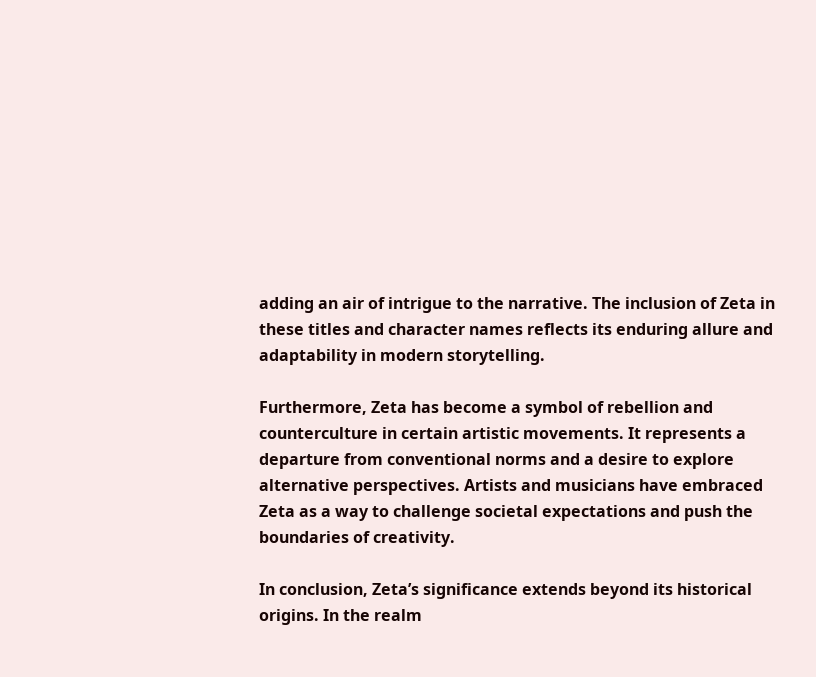adding an air of intrigue to the narrative. The inclusion of Zeta in these titles and character names reflects its enduring allure and adaptability in modern storytelling.

Furthermore, Zeta has become a symbol of rebellion and counterculture in certain artistic movements. It represents a departure from conventional norms and a desire to explore alternative perspectives. Artists and musicians have embraced Zeta as a way to challenge societal expectations and push the boundaries of creativity.

In conclusion, Zeta’s significance extends beyond its historical origins. In the realm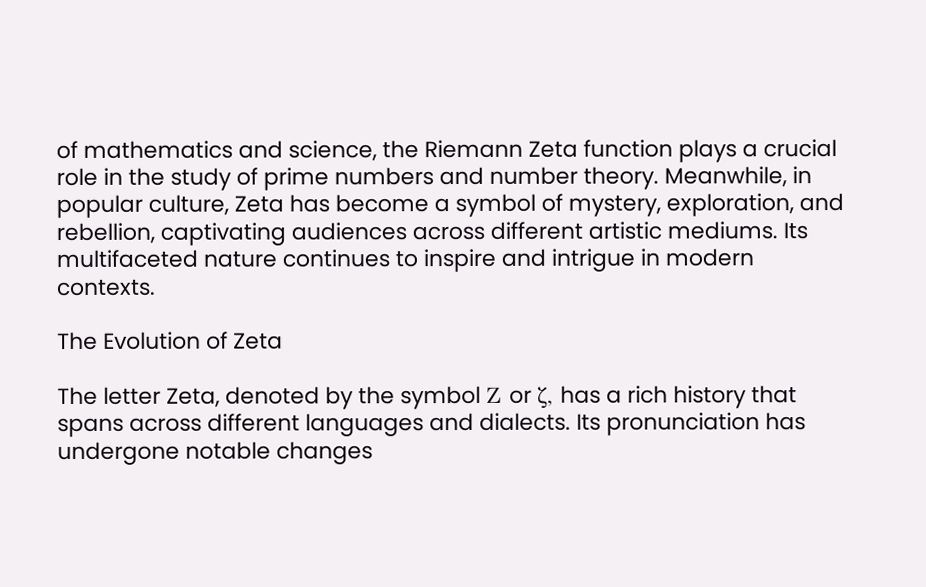of mathematics and science, the Riemann Zeta function plays a crucial role in the study of prime numbers and number theory. Meanwhile, in popular culture, Zeta has become a symbol of mystery, exploration, and rebellion, captivating audiences across different artistic mediums. Its multifaceted nature continues to inspire and intrigue in modern contexts.

The Evolution of Zeta

The letter Zeta, denoted by the symbol Ζ or ζ, has a rich history that spans across different languages and dialects. Its pronunciation has undergone notable changes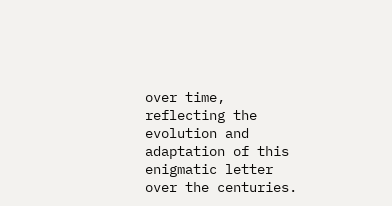over time, reflecting the evolution and adaptation of this enigmatic letter over the centuries.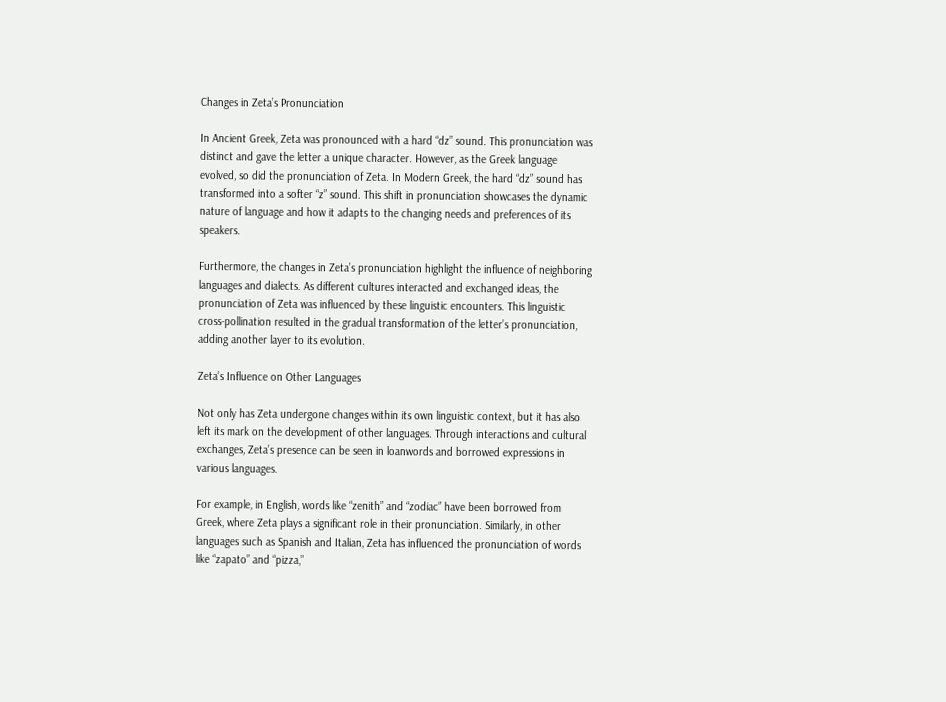Changes in Zeta’s Pronunciation

In Ancient Greek, Zeta was pronounced with a hard “dz” sound. This pronunciation was distinct and gave the letter a unique character. However, as the Greek language evolved, so did the pronunciation of Zeta. In Modern Greek, the hard “dz” sound has transformed into a softer “z” sound. This shift in pronunciation showcases the dynamic nature of language and how it adapts to the changing needs and preferences of its speakers.

Furthermore, the changes in Zeta’s pronunciation highlight the influence of neighboring languages and dialects. As different cultures interacted and exchanged ideas, the pronunciation of Zeta was influenced by these linguistic encounters. This linguistic cross-pollination resulted in the gradual transformation of the letter’s pronunciation, adding another layer to its evolution.

Zeta’s Influence on Other Languages

Not only has Zeta undergone changes within its own linguistic context, but it has also left its mark on the development of other languages. Through interactions and cultural exchanges, Zeta’s presence can be seen in loanwords and borrowed expressions in various languages.

For example, in English, words like “zenith” and “zodiac” have been borrowed from Greek, where Zeta plays a significant role in their pronunciation. Similarly, in other languages such as Spanish and Italian, Zeta has influenced the pronunciation of words like “zapato” and “pizza,”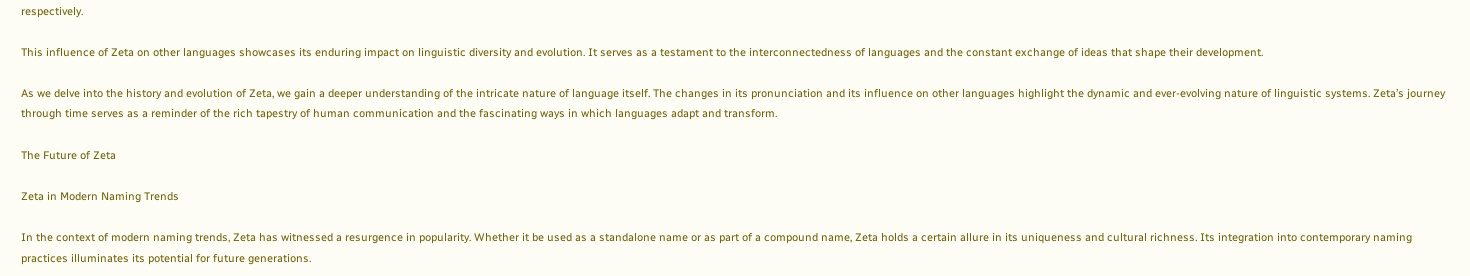respectively.

This influence of Zeta on other languages showcases its enduring impact on linguistic diversity and evolution. It serves as a testament to the interconnectedness of languages and the constant exchange of ideas that shape their development.

As we delve into the history and evolution of Zeta, we gain a deeper understanding of the intricate nature of language itself. The changes in its pronunciation and its influence on other languages highlight the dynamic and ever-evolving nature of linguistic systems. Zeta’s journey through time serves as a reminder of the rich tapestry of human communication and the fascinating ways in which languages adapt and transform.

The Future of Zeta

Zeta in Modern Naming Trends

In the context of modern naming trends, Zeta has witnessed a resurgence in popularity. Whether it be used as a standalone name or as part of a compound name, Zeta holds a certain allure in its uniqueness and cultural richness. Its integration into contemporary naming practices illuminates its potential for future generations.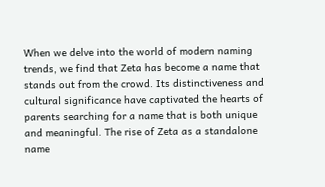When we delve into the world of modern naming trends, we find that Zeta has become a name that stands out from the crowd. Its distinctiveness and cultural significance have captivated the hearts of parents searching for a name that is both unique and meaningful. The rise of Zeta as a standalone name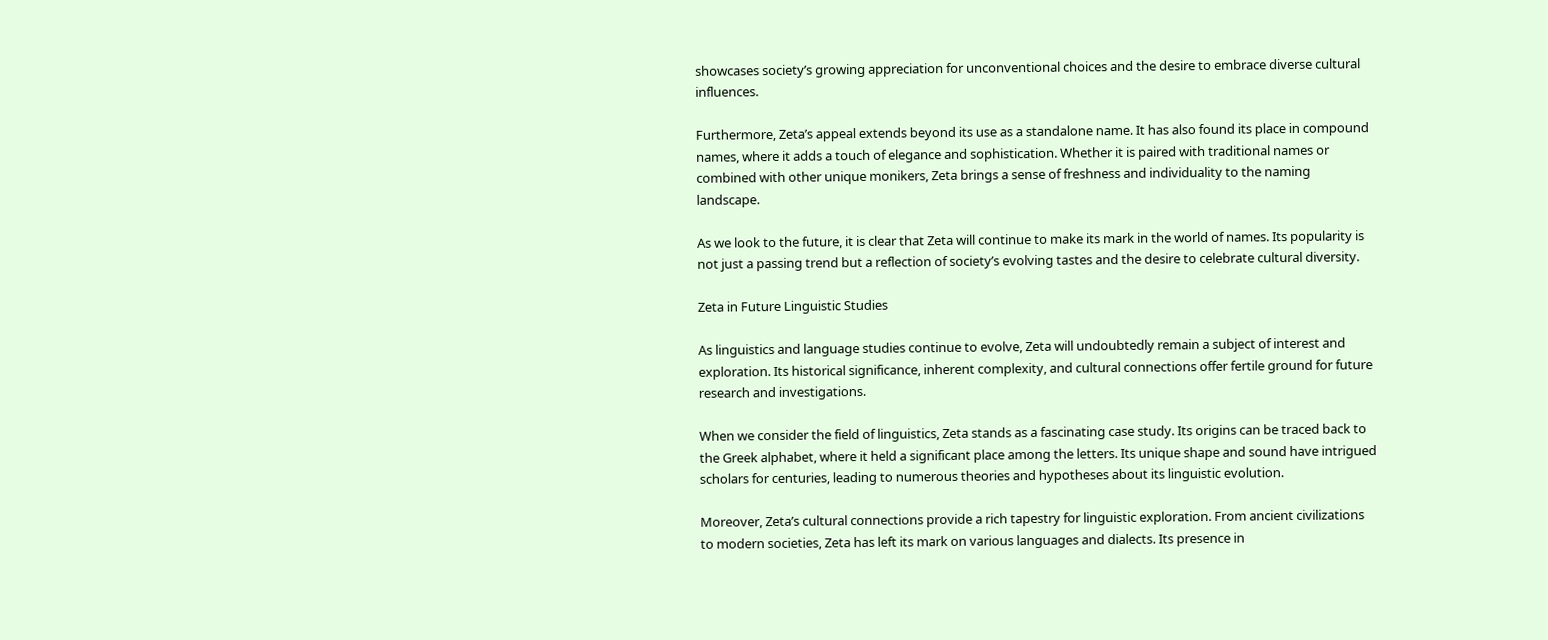showcases society’s growing appreciation for unconventional choices and the desire to embrace diverse cultural influences.

Furthermore, Zeta’s appeal extends beyond its use as a standalone name. It has also found its place in compound names, where it adds a touch of elegance and sophistication. Whether it is paired with traditional names or combined with other unique monikers, Zeta brings a sense of freshness and individuality to the naming landscape.

As we look to the future, it is clear that Zeta will continue to make its mark in the world of names. Its popularity is not just a passing trend but a reflection of society’s evolving tastes and the desire to celebrate cultural diversity.

Zeta in Future Linguistic Studies

As linguistics and language studies continue to evolve, Zeta will undoubtedly remain a subject of interest and exploration. Its historical significance, inherent complexity, and cultural connections offer fertile ground for future research and investigations.

When we consider the field of linguistics, Zeta stands as a fascinating case study. Its origins can be traced back to the Greek alphabet, where it held a significant place among the letters. Its unique shape and sound have intrigued scholars for centuries, leading to numerous theories and hypotheses about its linguistic evolution.

Moreover, Zeta’s cultural connections provide a rich tapestry for linguistic exploration. From ancient civilizations to modern societies, Zeta has left its mark on various languages and dialects. Its presence in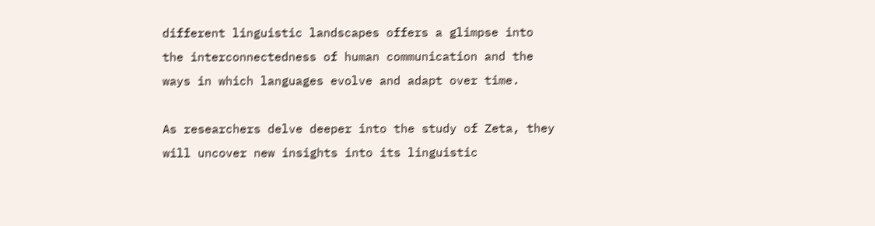different linguistic landscapes offers a glimpse into the interconnectedness of human communication and the ways in which languages evolve and adapt over time.

As researchers delve deeper into the study of Zeta, they will uncover new insights into its linguistic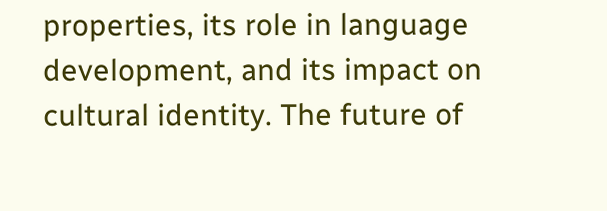properties, its role in language development, and its impact on cultural identity. The future of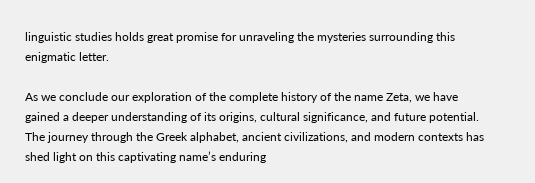linguistic studies holds great promise for unraveling the mysteries surrounding this enigmatic letter.

As we conclude our exploration of the complete history of the name Zeta, we have gained a deeper understanding of its origins, cultural significance, and future potential. The journey through the Greek alphabet, ancient civilizations, and modern contexts has shed light on this captivating name’s enduring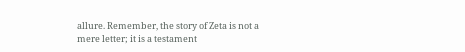allure. Remember, the story of Zeta is not a mere letter; it is a testament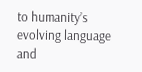to humanity’s evolving language and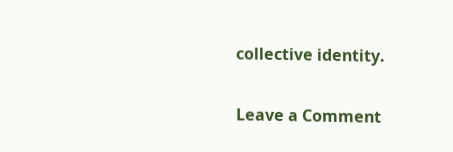collective identity.

Leave a Comment